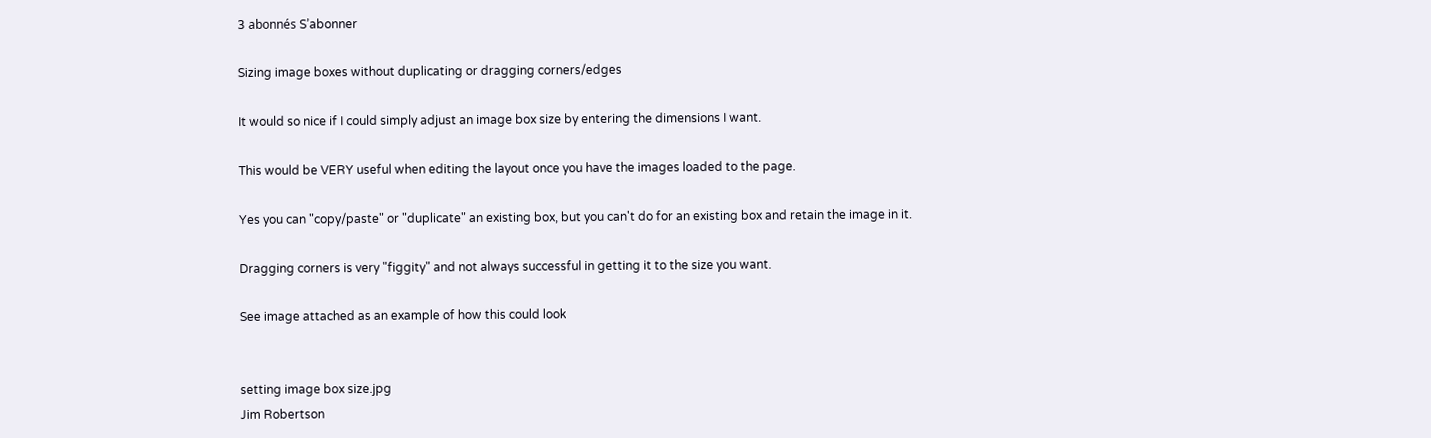3 abonnés S’abonner

Sizing image boxes without duplicating or dragging corners/edges

It would so nice if I could simply adjust an image box size by entering the dimensions I want.

This would be VERY useful when editing the layout once you have the images loaded to the page.

Yes you can "copy/paste" or "duplicate" an existing box, but you can't do for an existing box and retain the image in it.

Dragging corners is very "figgity" and not always successful in getting it to the size you want.

See image attached as an example of how this could look


setting image box size.jpg
Jim Robertson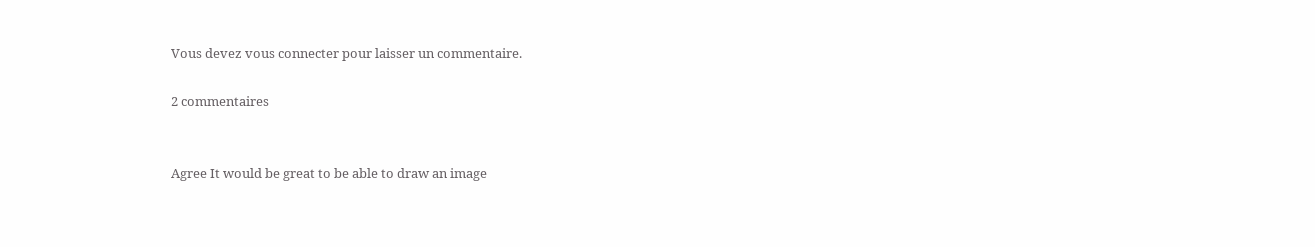Vous devez vous connecter pour laisser un commentaire.

2 commentaires


Agree It would be great to be able to draw an image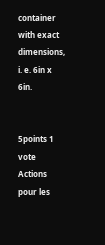container with exact dimensions, i. e. 6in x 6in.


5points 1 vote
Actions pour les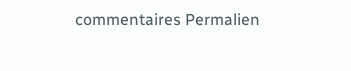commentaires Permalien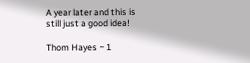A year later and this is still just a good idea!

Thom Hayes ~ 1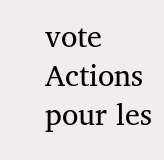vote
Actions pour les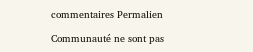commentaires Permalien

Communauté ne sont pas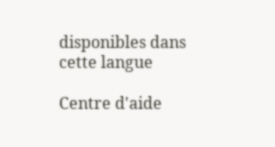disponibles dans cette langue

Centre d'aide